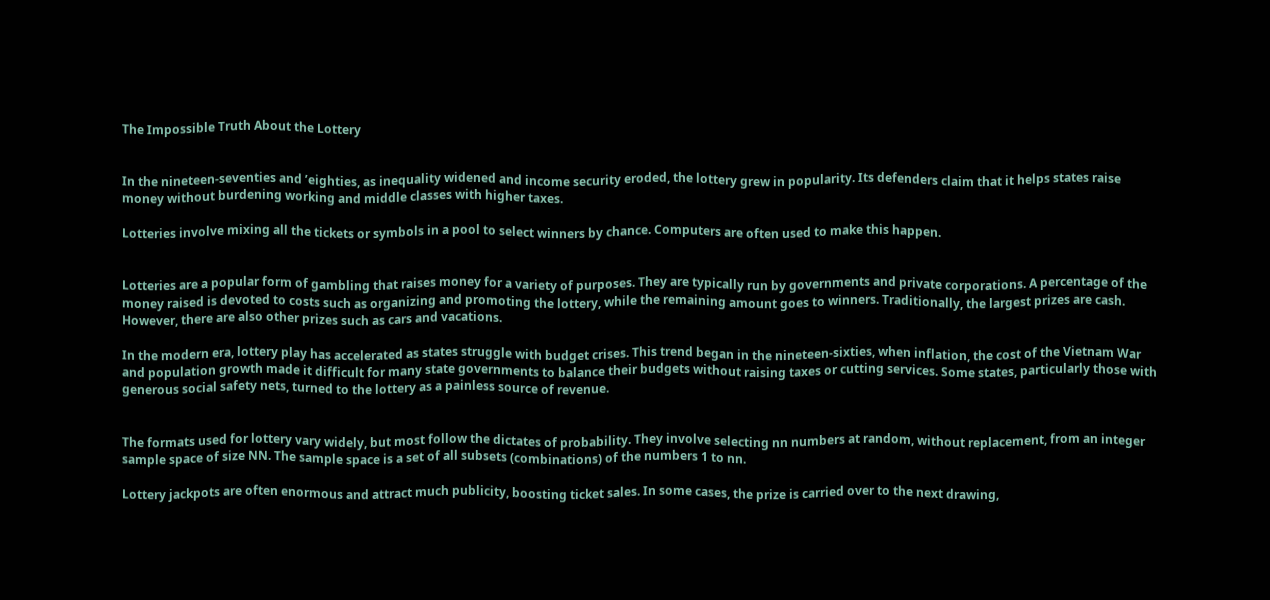The Impossible Truth About the Lottery


In the nineteen-seventies and ’eighties, as inequality widened and income security eroded, the lottery grew in popularity. Its defenders claim that it helps states raise money without burdening working and middle classes with higher taxes.

Lotteries involve mixing all the tickets or symbols in a pool to select winners by chance. Computers are often used to make this happen.


Lotteries are a popular form of gambling that raises money for a variety of purposes. They are typically run by governments and private corporations. A percentage of the money raised is devoted to costs such as organizing and promoting the lottery, while the remaining amount goes to winners. Traditionally, the largest prizes are cash. However, there are also other prizes such as cars and vacations.

In the modern era, lottery play has accelerated as states struggle with budget crises. This trend began in the nineteen-sixties, when inflation, the cost of the Vietnam War and population growth made it difficult for many state governments to balance their budgets without raising taxes or cutting services. Some states, particularly those with generous social safety nets, turned to the lottery as a painless source of revenue.


The formats used for lottery vary widely, but most follow the dictates of probability. They involve selecting nn numbers at random, without replacement, from an integer sample space of size NN. The sample space is a set of all subsets (combinations) of the numbers 1 to nn.

Lottery jackpots are often enormous and attract much publicity, boosting ticket sales. In some cases, the prize is carried over to the next drawing,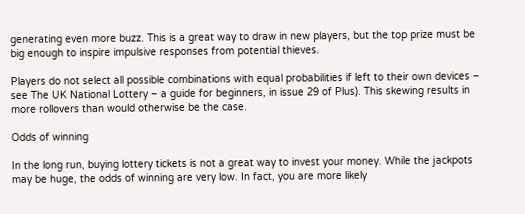generating even more buzz. This is a great way to draw in new players, but the top prize must be big enough to inspire impulsive responses from potential thieves.

Players do not select all possible combinations with equal probabilities if left to their own devices – see The UK National Lottery – a guide for beginners, in issue 29 of Plus). This skewing results in more rollovers than would otherwise be the case.

Odds of winning

In the long run, buying lottery tickets is not a great way to invest your money. While the jackpots may be huge, the odds of winning are very low. In fact, you are more likely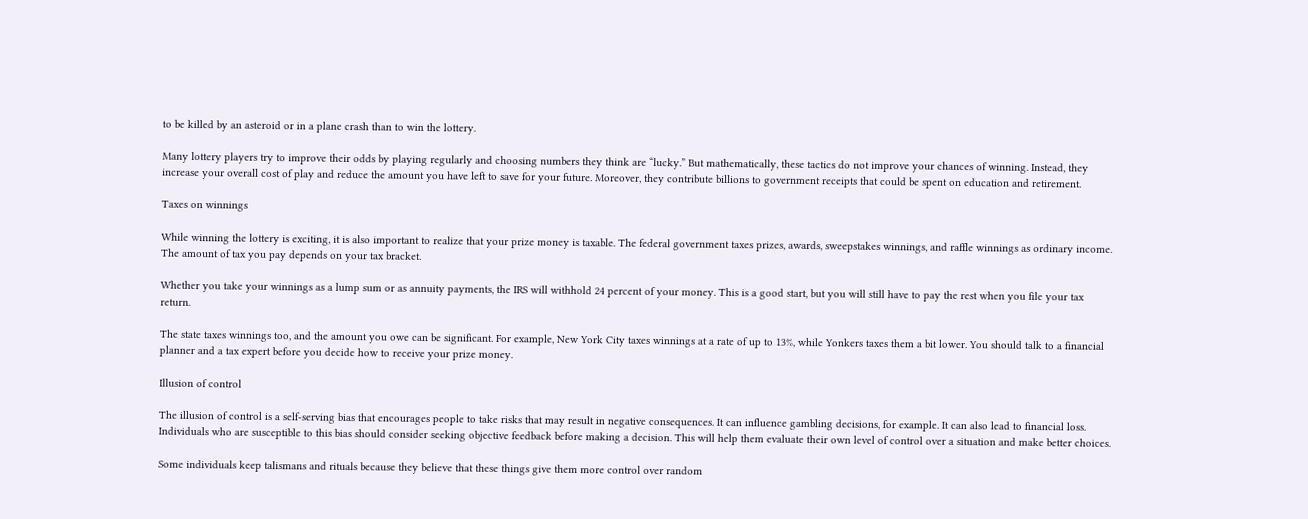to be killed by an asteroid or in a plane crash than to win the lottery.

Many lottery players try to improve their odds by playing regularly and choosing numbers they think are “lucky.” But mathematically, these tactics do not improve your chances of winning. Instead, they increase your overall cost of play and reduce the amount you have left to save for your future. Moreover, they contribute billions to government receipts that could be spent on education and retirement.

Taxes on winnings

While winning the lottery is exciting, it is also important to realize that your prize money is taxable. The federal government taxes prizes, awards, sweepstakes winnings, and raffle winnings as ordinary income. The amount of tax you pay depends on your tax bracket.

Whether you take your winnings as a lump sum or as annuity payments, the IRS will withhold 24 percent of your money. This is a good start, but you will still have to pay the rest when you file your tax return.

The state taxes winnings too, and the amount you owe can be significant. For example, New York City taxes winnings at a rate of up to 13%, while Yonkers taxes them a bit lower. You should talk to a financial planner and a tax expert before you decide how to receive your prize money.

Illusion of control

The illusion of control is a self-serving bias that encourages people to take risks that may result in negative consequences. It can influence gambling decisions, for example. It can also lead to financial loss. Individuals who are susceptible to this bias should consider seeking objective feedback before making a decision. This will help them evaluate their own level of control over a situation and make better choices.

Some individuals keep talismans and rituals because they believe that these things give them more control over random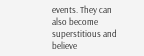events. They can also become superstitious and believe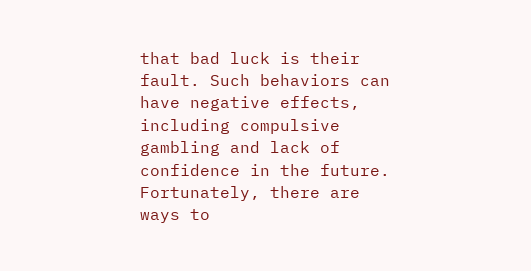that bad luck is their fault. Such behaviors can have negative effects, including compulsive gambling and lack of confidence in the future. Fortunately, there are ways to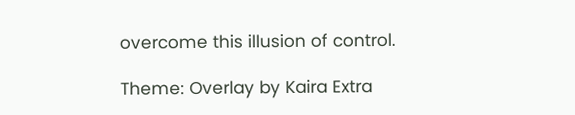overcome this illusion of control.

Theme: Overlay by Kaira Extra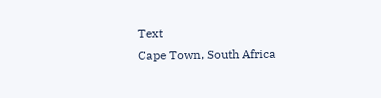Text
Cape Town, South Africa